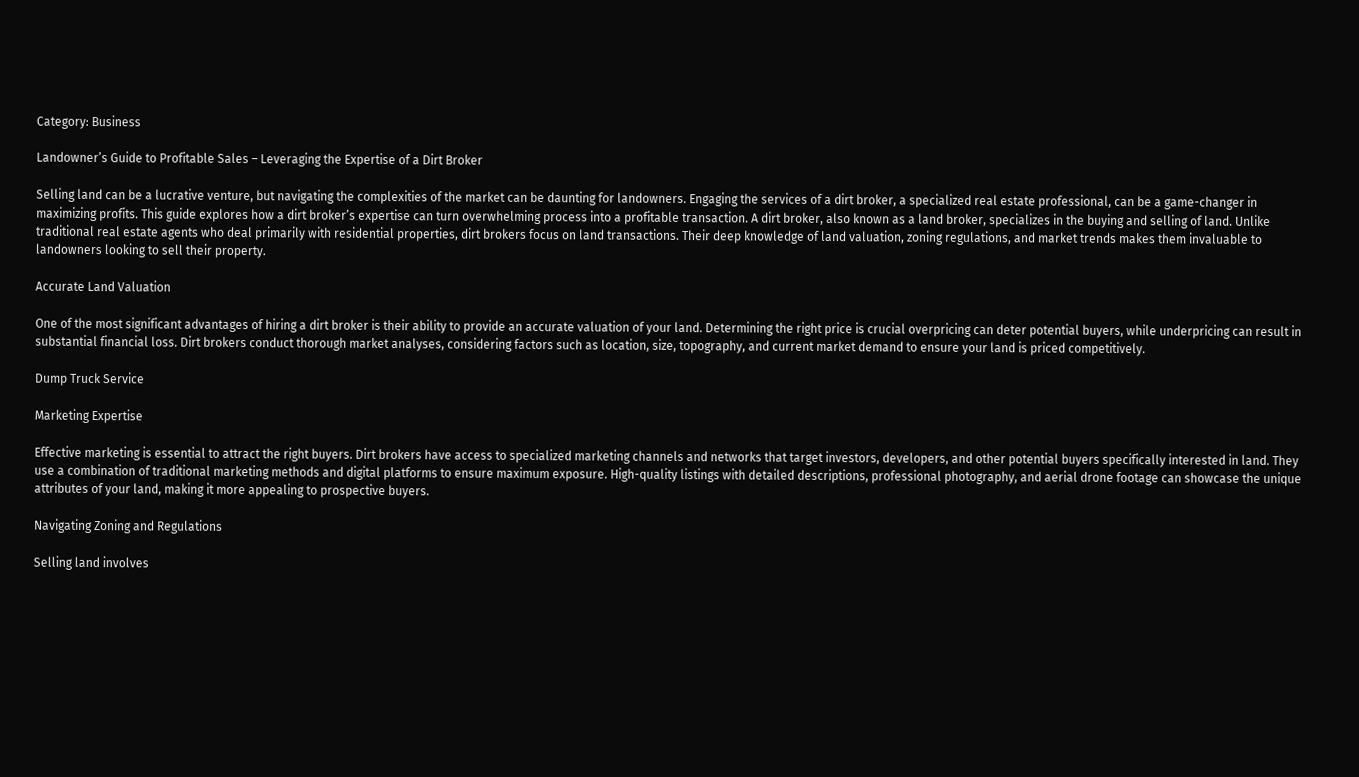Category: Business

Landowner’s Guide to Profitable Sales – Leveraging the Expertise of a Dirt Broker

Selling land can be a lucrative venture, but navigating the complexities of the market can be daunting for landowners. Engaging the services of a dirt broker, a specialized real estate professional, can be a game-changer in maximizing profits. This guide explores how a dirt broker’s expertise can turn overwhelming process into a profitable transaction. A dirt broker, also known as a land broker, specializes in the buying and selling of land. Unlike traditional real estate agents who deal primarily with residential properties, dirt brokers focus on land transactions. Their deep knowledge of land valuation, zoning regulations, and market trends makes them invaluable to landowners looking to sell their property.

Accurate Land Valuation

One of the most significant advantages of hiring a dirt broker is their ability to provide an accurate valuation of your land. Determining the right price is crucial overpricing can deter potential buyers, while underpricing can result in substantial financial loss. Dirt brokers conduct thorough market analyses, considering factors such as location, size, topography, and current market demand to ensure your land is priced competitively.

Dump Truck Service

Marketing Expertise

Effective marketing is essential to attract the right buyers. Dirt brokers have access to specialized marketing channels and networks that target investors, developers, and other potential buyers specifically interested in land. They use a combination of traditional marketing methods and digital platforms to ensure maximum exposure. High-quality listings with detailed descriptions, professional photography, and aerial drone footage can showcase the unique attributes of your land, making it more appealing to prospective buyers.

Navigating Zoning and Regulations

Selling land involves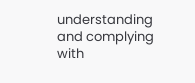understanding and complying with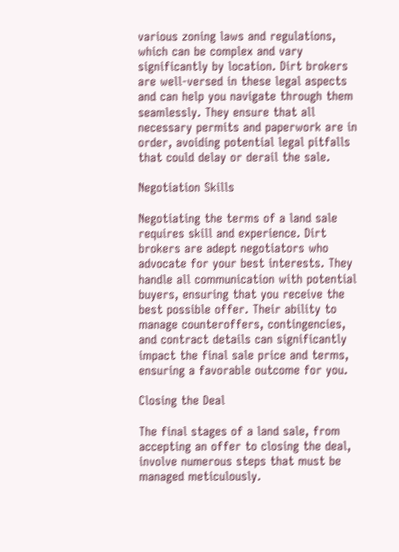various zoning laws and regulations, which can be complex and vary significantly by location. Dirt brokers are well-versed in these legal aspects and can help you navigate through them seamlessly. They ensure that all necessary permits and paperwork are in order, avoiding potential legal pitfalls that could delay or derail the sale.

Negotiation Skills

Negotiating the terms of a land sale requires skill and experience. Dirt brokers are adept negotiators who advocate for your best interests. They handle all communication with potential buyers, ensuring that you receive the best possible offer. Their ability to manage counteroffers, contingencies, and contract details can significantly impact the final sale price and terms, ensuring a favorable outcome for you.

Closing the Deal

The final stages of a land sale, from accepting an offer to closing the deal, involve numerous steps that must be managed meticulously.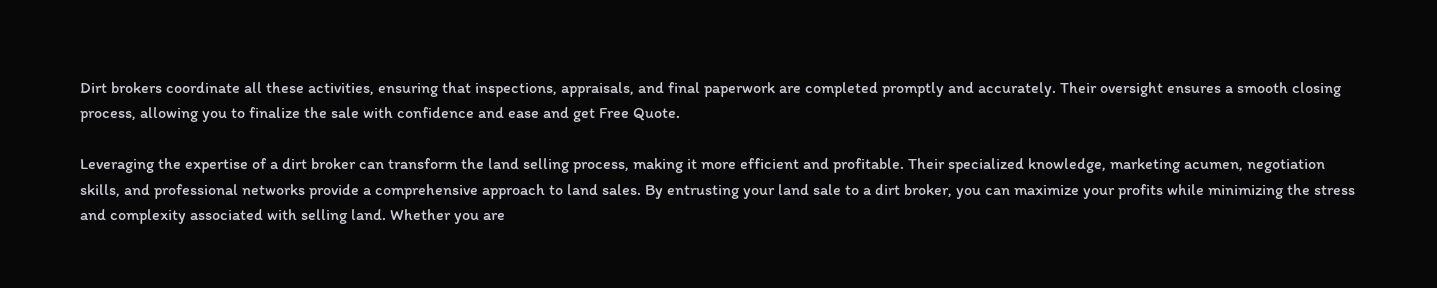Dirt brokers coordinate all these activities, ensuring that inspections, appraisals, and final paperwork are completed promptly and accurately. Their oversight ensures a smooth closing process, allowing you to finalize the sale with confidence and ease and get Free Quote.

Leveraging the expertise of a dirt broker can transform the land selling process, making it more efficient and profitable. Their specialized knowledge, marketing acumen, negotiation skills, and professional networks provide a comprehensive approach to land sales. By entrusting your land sale to a dirt broker, you can maximize your profits while minimizing the stress and complexity associated with selling land. Whether you are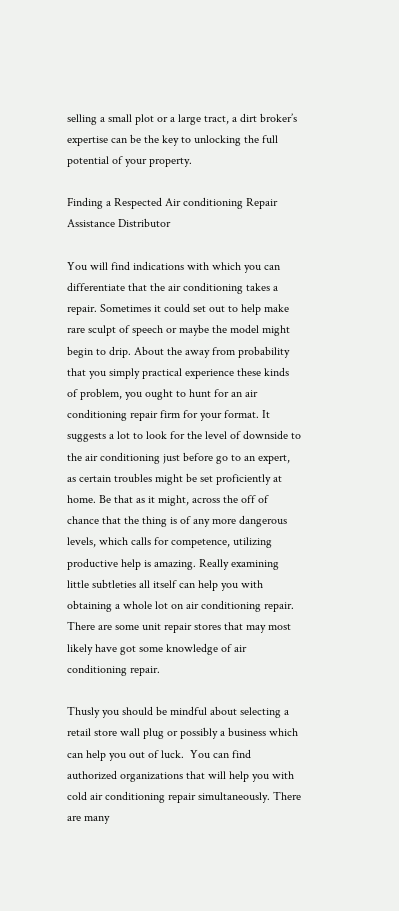selling a small plot or a large tract, a dirt broker’s expertise can be the key to unlocking the full potential of your property.

Finding a Respected Air conditioning Repair Assistance Distributor

You will find indications with which you can differentiate that the air conditioning takes a repair. Sometimes it could set out to help make rare sculpt of speech or maybe the model might begin to drip. About the away from probability that you simply practical experience these kinds of problem, you ought to hunt for an air conditioning repair firm for your format. It suggests a lot to look for the level of downside to the air conditioning just before go to an expert, as certain troubles might be set proficiently at home. Be that as it might, across the off of chance that the thing is of any more dangerous levels, which calls for competence, utilizing productive help is amazing. Really examining little subtleties all itself can help you with obtaining a whole lot on air conditioning repair. There are some unit repair stores that may most likely have got some knowledge of air conditioning repair.

Thusly you should be mindful about selecting a retail store wall plug or possibly a business which can help you out of luck.  You can find authorized organizations that will help you with cold air conditioning repair simultaneously. There are many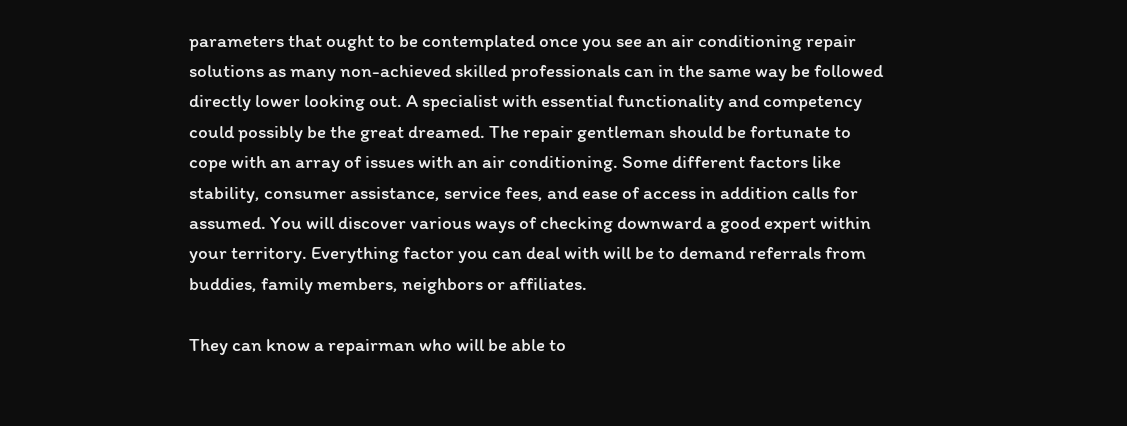parameters that ought to be contemplated once you see an air conditioning repair solutions as many non-achieved skilled professionals can in the same way be followed directly lower looking out. A specialist with essential functionality and competency could possibly be the great dreamed. The repair gentleman should be fortunate to cope with an array of issues with an air conditioning. Some different factors like stability, consumer assistance, service fees, and ease of access in addition calls for assumed. You will discover various ways of checking downward a good expert within your territory. Everything factor you can deal with will be to demand referrals from buddies, family members, neighbors or affiliates.

They can know a repairman who will be able to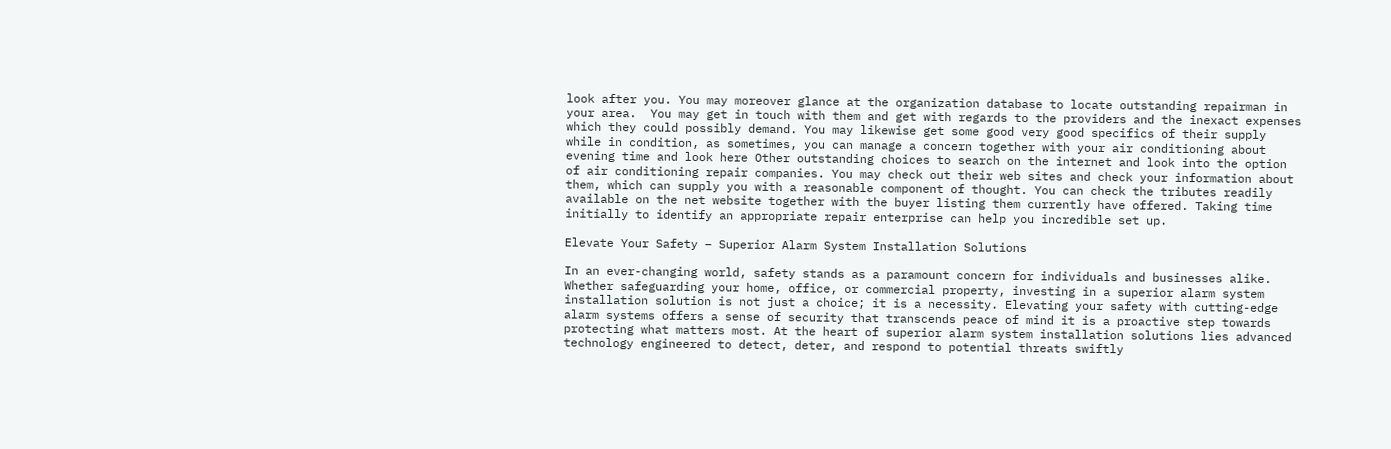look after you. You may moreover glance at the organization database to locate outstanding repairman in your area.  You may get in touch with them and get with regards to the providers and the inexact expenses which they could possibly demand. You may likewise get some good very good specifics of their supply while in condition, as sometimes, you can manage a concern together with your air conditioning about evening time and look here Other outstanding choices to search on the internet and look into the option of air conditioning repair companies. You may check out their web sites and check your information about them, which can supply you with a reasonable component of thought. You can check the tributes readily available on the net website together with the buyer listing them currently have offered. Taking time initially to identify an appropriate repair enterprise can help you incredible set up.

Elevate Your Safety – Superior Alarm System Installation Solutions

In an ever-changing world, safety stands as a paramount concern for individuals and businesses alike. Whether safeguarding your home, office, or commercial property, investing in a superior alarm system installation solution is not just a choice; it is a necessity. Elevating your safety with cutting-edge alarm systems offers a sense of security that transcends peace of mind it is a proactive step towards protecting what matters most. At the heart of superior alarm system installation solutions lies advanced technology engineered to detect, deter, and respond to potential threats swiftly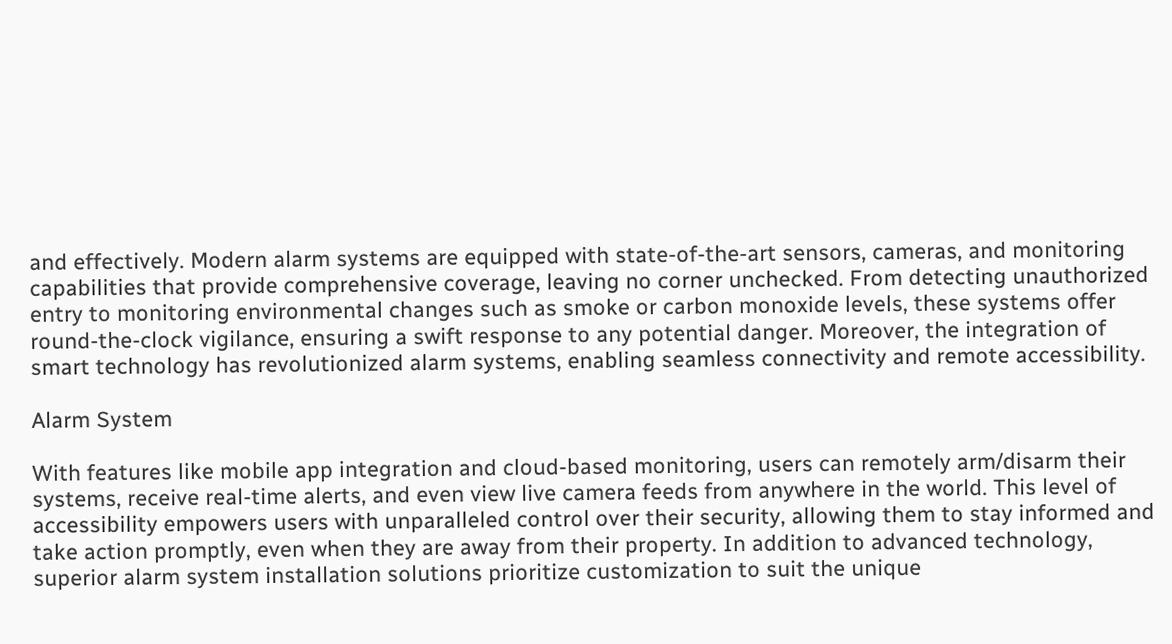and effectively. Modern alarm systems are equipped with state-of-the-art sensors, cameras, and monitoring capabilities that provide comprehensive coverage, leaving no corner unchecked. From detecting unauthorized entry to monitoring environmental changes such as smoke or carbon monoxide levels, these systems offer round-the-clock vigilance, ensuring a swift response to any potential danger. Moreover, the integration of smart technology has revolutionized alarm systems, enabling seamless connectivity and remote accessibility.

Alarm System

With features like mobile app integration and cloud-based monitoring, users can remotely arm/disarm their systems, receive real-time alerts, and even view live camera feeds from anywhere in the world. This level of accessibility empowers users with unparalleled control over their security, allowing them to stay informed and take action promptly, even when they are away from their property. In addition to advanced technology, superior alarm system installation solutions prioritize customization to suit the unique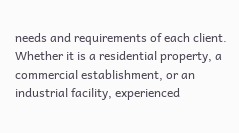needs and requirements of each client. Whether it is a residential property, a commercial establishment, or an industrial facility, experienced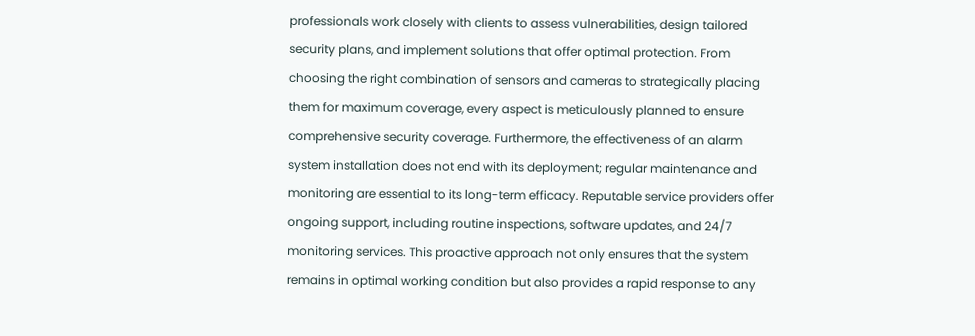professionals work closely with clients to assess vulnerabilities, design tailored security plans, and implement solutions that offer optimal protection. From choosing the right combination of sensors and cameras to strategically placing them for maximum coverage, every aspect is meticulously planned to ensure comprehensive security coverage. Furthermore, the effectiveness of an alarm system installation does not end with its deployment; regular maintenance and monitoring are essential to its long-term efficacy. Reputable service providers offer ongoing support, including routine inspections, software updates, and 24/7 monitoring services. This proactive approach not only ensures that the system remains in optimal working condition but also provides a rapid response to any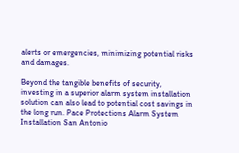alerts or emergencies, minimizing potential risks and damages.

Beyond the tangible benefits of security, investing in a superior alarm system installation solution can also lead to potential cost savings in the long run. Pace Protections Alarm System Installation San Antonio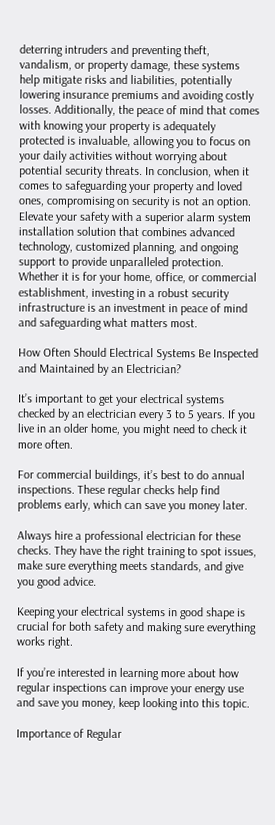deterring intruders and preventing theft, vandalism, or property damage, these systems help mitigate risks and liabilities, potentially lowering insurance premiums and avoiding costly losses. Additionally, the peace of mind that comes with knowing your property is adequately protected is invaluable, allowing you to focus on your daily activities without worrying about potential security threats. In conclusion, when it comes to safeguarding your property and loved ones, compromising on security is not an option. Elevate your safety with a superior alarm system installation solution that combines advanced technology, customized planning, and ongoing support to provide unparalleled protection. Whether it is for your home, office, or commercial establishment, investing in a robust security infrastructure is an investment in peace of mind and safeguarding what matters most.

How Often Should Electrical Systems Be Inspected and Maintained by an Electrician?

It’s important to get your electrical systems checked by an electrician every 3 to 5 years. If you live in an older home, you might need to check it more often.

For commercial buildings, it’s best to do annual inspections. These regular checks help find problems early, which can save you money later.

Always hire a professional electrician for these checks. They have the right training to spot issues, make sure everything meets standards, and give you good advice.

Keeping your electrical systems in good shape is crucial for both safety and making sure everything works right.

If you’re interested in learning more about how regular inspections can improve your energy use and save you money, keep looking into this topic.

Importance of Regular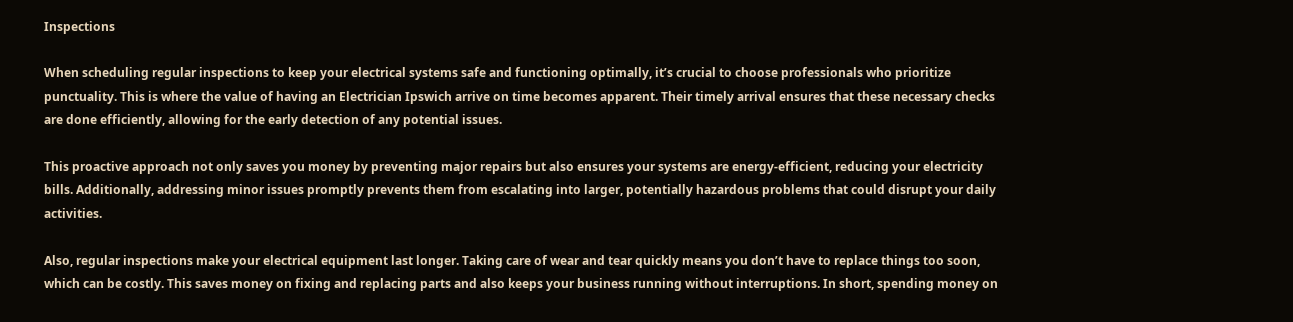Inspections

When scheduling regular inspections to keep your electrical systems safe and functioning optimally, it’s crucial to choose professionals who prioritize punctuality. This is where the value of having an Electrician Ipswich arrive on time becomes apparent. Their timely arrival ensures that these necessary checks are done efficiently, allowing for the early detection of any potential issues.

This proactive approach not only saves you money by preventing major repairs but also ensures your systems are energy-efficient, reducing your electricity bills. Additionally, addressing minor issues promptly prevents them from escalating into larger, potentially hazardous problems that could disrupt your daily activities.

Also, regular inspections make your electrical equipment last longer. Taking care of wear and tear quickly means you don’t have to replace things too soon, which can be costly. This saves money on fixing and replacing parts and also keeps your business running without interruptions. In short, spending money on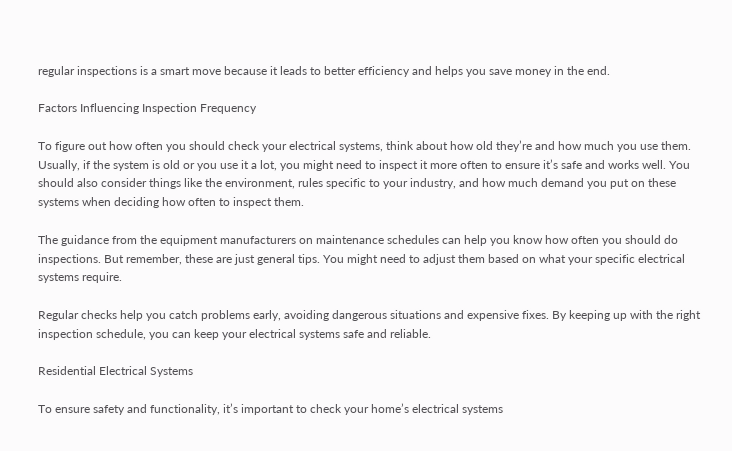regular inspections is a smart move because it leads to better efficiency and helps you save money in the end.

Factors Influencing Inspection Frequency

To figure out how often you should check your electrical systems, think about how old they’re and how much you use them. Usually, if the system is old or you use it a lot, you might need to inspect it more often to ensure it’s safe and works well. You should also consider things like the environment, rules specific to your industry, and how much demand you put on these systems when deciding how often to inspect them.

The guidance from the equipment manufacturers on maintenance schedules can help you know how often you should do inspections. But remember, these are just general tips. You might need to adjust them based on what your specific electrical systems require.

Regular checks help you catch problems early, avoiding dangerous situations and expensive fixes. By keeping up with the right inspection schedule, you can keep your electrical systems safe and reliable.

Residential Electrical Systems

To ensure safety and functionality, it’s important to check your home’s electrical systems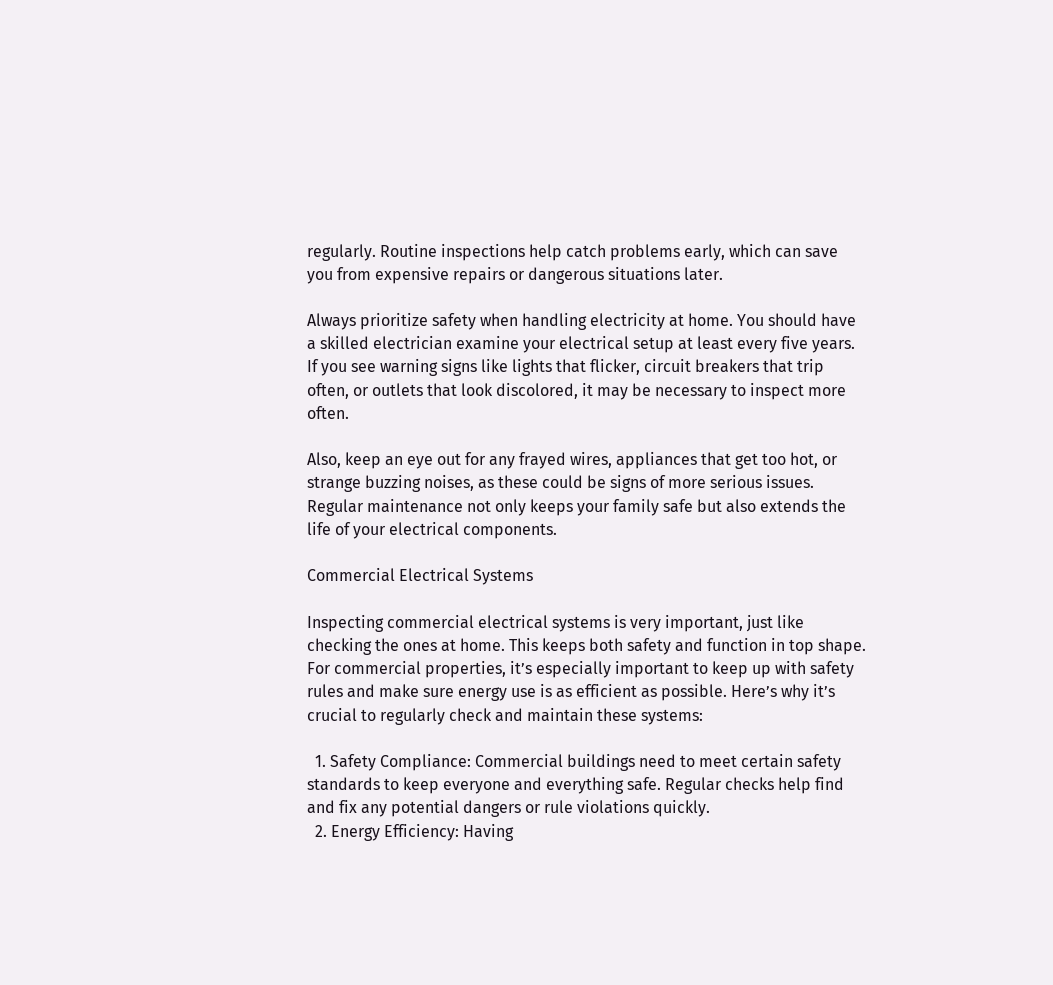regularly. Routine inspections help catch problems early, which can save you from expensive repairs or dangerous situations later.

Always prioritize safety when handling electricity at home. You should have a skilled electrician examine your electrical setup at least every five years. If you see warning signs like lights that flicker, circuit breakers that trip often, or outlets that look discolored, it may be necessary to inspect more often.

Also, keep an eye out for any frayed wires, appliances that get too hot, or strange buzzing noises, as these could be signs of more serious issues. Regular maintenance not only keeps your family safe but also extends the life of your electrical components.

Commercial Electrical Systems

Inspecting commercial electrical systems is very important, just like checking the ones at home. This keeps both safety and function in top shape. For commercial properties, it’s especially important to keep up with safety rules and make sure energy use is as efficient as possible. Here’s why it’s crucial to regularly check and maintain these systems:

  1. Safety Compliance: Commercial buildings need to meet certain safety standards to keep everyone and everything safe. Regular checks help find and fix any potential dangers or rule violations quickly.
  2. Energy Efficiency: Having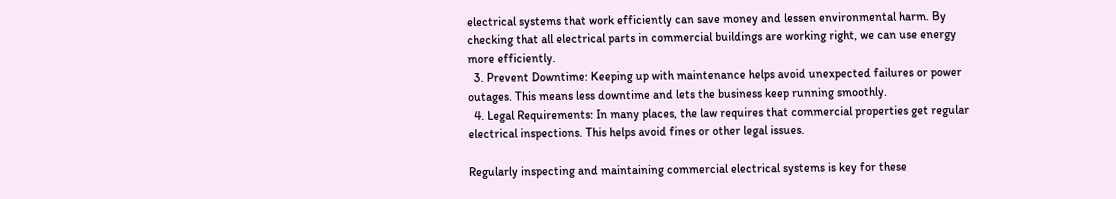electrical systems that work efficiently can save money and lessen environmental harm. By checking that all electrical parts in commercial buildings are working right, we can use energy more efficiently.
  3. Prevent Downtime: Keeping up with maintenance helps avoid unexpected failures or power outages. This means less downtime and lets the business keep running smoothly.
  4. Legal Requirements: In many places, the law requires that commercial properties get regular electrical inspections. This helps avoid fines or other legal issues.

Regularly inspecting and maintaining commercial electrical systems is key for these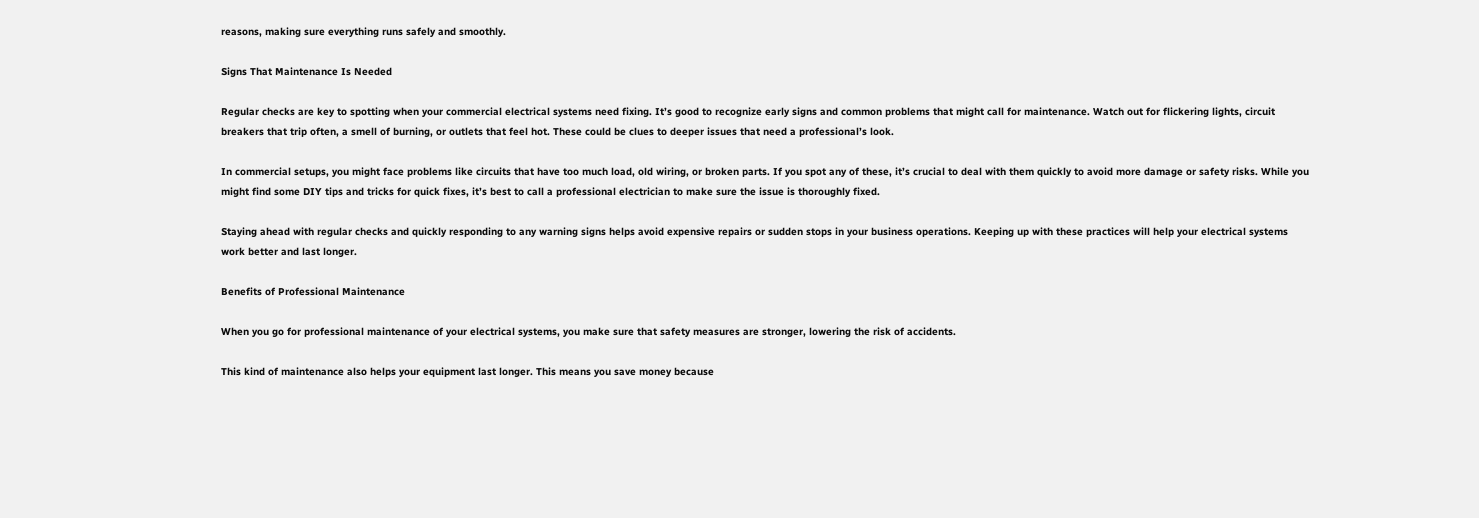reasons, making sure everything runs safely and smoothly.

Signs That Maintenance Is Needed

Regular checks are key to spotting when your commercial electrical systems need fixing. It’s good to recognize early signs and common problems that might call for maintenance. Watch out for flickering lights, circuit breakers that trip often, a smell of burning, or outlets that feel hot. These could be clues to deeper issues that need a professional’s look.

In commercial setups, you might face problems like circuits that have too much load, old wiring, or broken parts. If you spot any of these, it’s crucial to deal with them quickly to avoid more damage or safety risks. While you might find some DIY tips and tricks for quick fixes, it’s best to call a professional electrician to make sure the issue is thoroughly fixed.

Staying ahead with regular checks and quickly responding to any warning signs helps avoid expensive repairs or sudden stops in your business operations. Keeping up with these practices will help your electrical systems work better and last longer.

Benefits of Professional Maintenance

When you go for professional maintenance of your electrical systems, you make sure that safety measures are stronger, lowering the risk of accidents.

This kind of maintenance also helps your equipment last longer. This means you save money because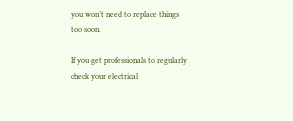you won’t need to replace things too soon.

If you get professionals to regularly check your electrical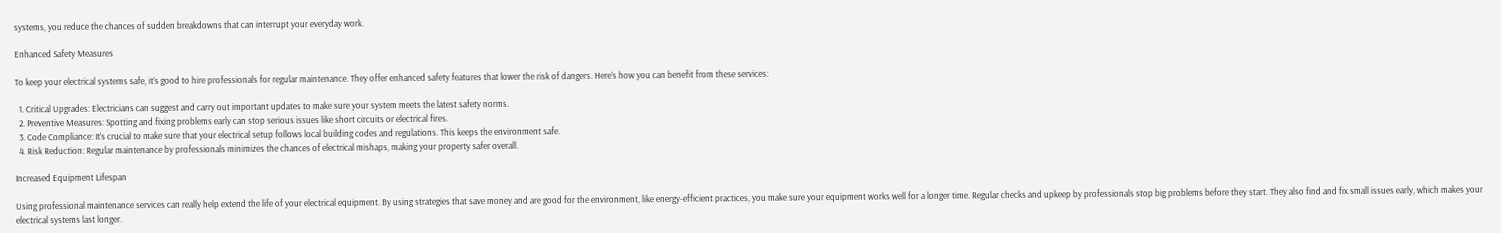systems, you reduce the chances of sudden breakdowns that can interrupt your everyday work.

Enhanced Safety Measures

To keep your electrical systems safe, it’s good to hire professionals for regular maintenance. They offer enhanced safety features that lower the risk of dangers. Here’s how you can benefit from these services:

  1. Critical Upgrades: Electricians can suggest and carry out important updates to make sure your system meets the latest safety norms.
  2. Preventive Measures: Spotting and fixing problems early can stop serious issues like short circuits or electrical fires.
  3. Code Compliance: It’s crucial to make sure that your electrical setup follows local building codes and regulations. This keeps the environment safe.
  4. Risk Reduction: Regular maintenance by professionals minimizes the chances of electrical mishaps, making your property safer overall.

Increased Equipment Lifespan

Using professional maintenance services can really help extend the life of your electrical equipment. By using strategies that save money and are good for the environment, like energy-efficient practices, you make sure your equipment works well for a longer time. Regular checks and upkeep by professionals stop big problems before they start. They also find and fix small issues early, which makes your electrical systems last longer.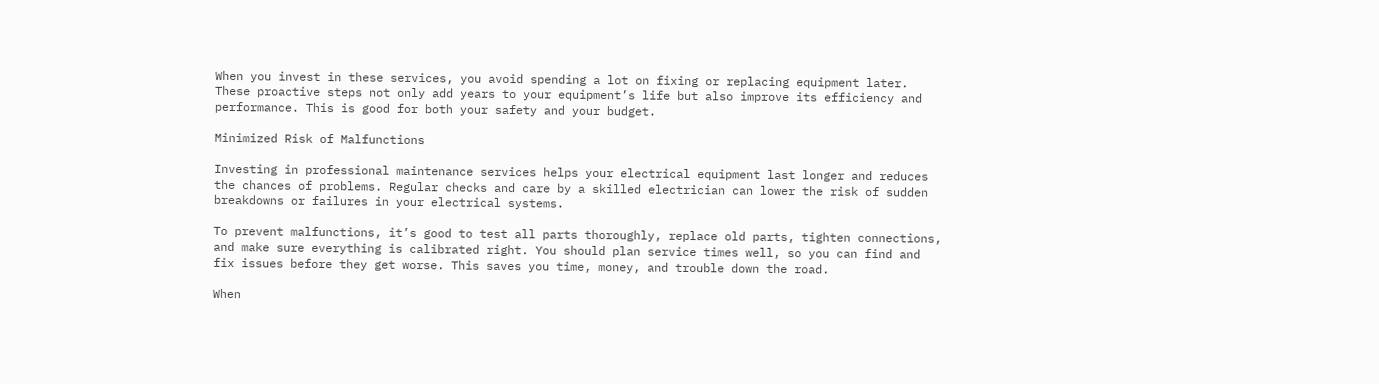When you invest in these services, you avoid spending a lot on fixing or replacing equipment later. These proactive steps not only add years to your equipment’s life but also improve its efficiency and performance. This is good for both your safety and your budget.

Minimized Risk of Malfunctions

Investing in professional maintenance services helps your electrical equipment last longer and reduces the chances of problems. Regular checks and care by a skilled electrician can lower the risk of sudden breakdowns or failures in your electrical systems.

To prevent malfunctions, it’s good to test all parts thoroughly, replace old parts, tighten connections, and make sure everything is calibrated right. You should plan service times well, so you can find and fix issues before they get worse. This saves you time, money, and trouble down the road.

When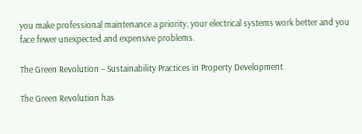you make professional maintenance a priority, your electrical systems work better and you face fewer unexpected and expensive problems.

The Green Revolution – Sustainability Practices in Property Development

The Green Revolution has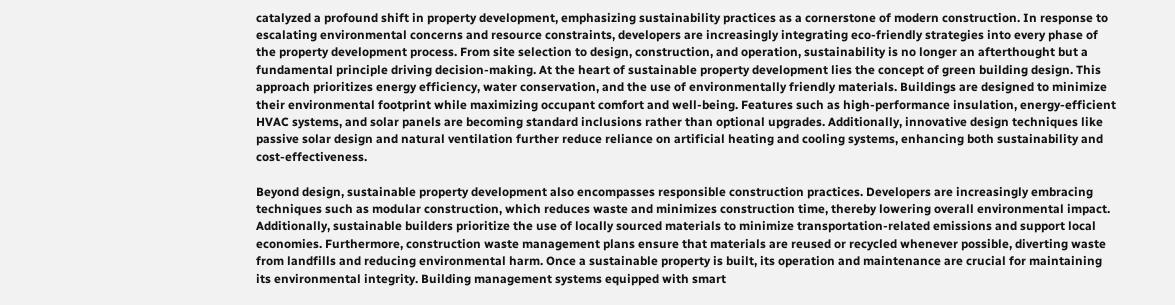catalyzed a profound shift in property development, emphasizing sustainability practices as a cornerstone of modern construction. In response to escalating environmental concerns and resource constraints, developers are increasingly integrating eco-friendly strategies into every phase of the property development process. From site selection to design, construction, and operation, sustainability is no longer an afterthought but a fundamental principle driving decision-making. At the heart of sustainable property development lies the concept of green building design. This approach prioritizes energy efficiency, water conservation, and the use of environmentally friendly materials. Buildings are designed to minimize their environmental footprint while maximizing occupant comfort and well-being. Features such as high-performance insulation, energy-efficient HVAC systems, and solar panels are becoming standard inclusions rather than optional upgrades. Additionally, innovative design techniques like passive solar design and natural ventilation further reduce reliance on artificial heating and cooling systems, enhancing both sustainability and cost-effectiveness.

Beyond design, sustainable property development also encompasses responsible construction practices. Developers are increasingly embracing techniques such as modular construction, which reduces waste and minimizes construction time, thereby lowering overall environmental impact. Additionally, sustainable builders prioritize the use of locally sourced materials to minimize transportation-related emissions and support local economies. Furthermore, construction waste management plans ensure that materials are reused or recycled whenever possible, diverting waste from landfills and reducing environmental harm. Once a sustainable property is built, its operation and maintenance are crucial for maintaining its environmental integrity. Building management systems equipped with smart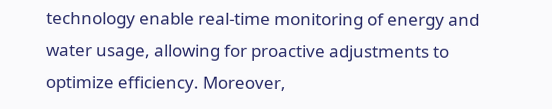technology enable real-time monitoring of energy and water usage, allowing for proactive adjustments to optimize efficiency. Moreover,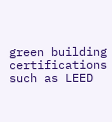green building certifications such as LEED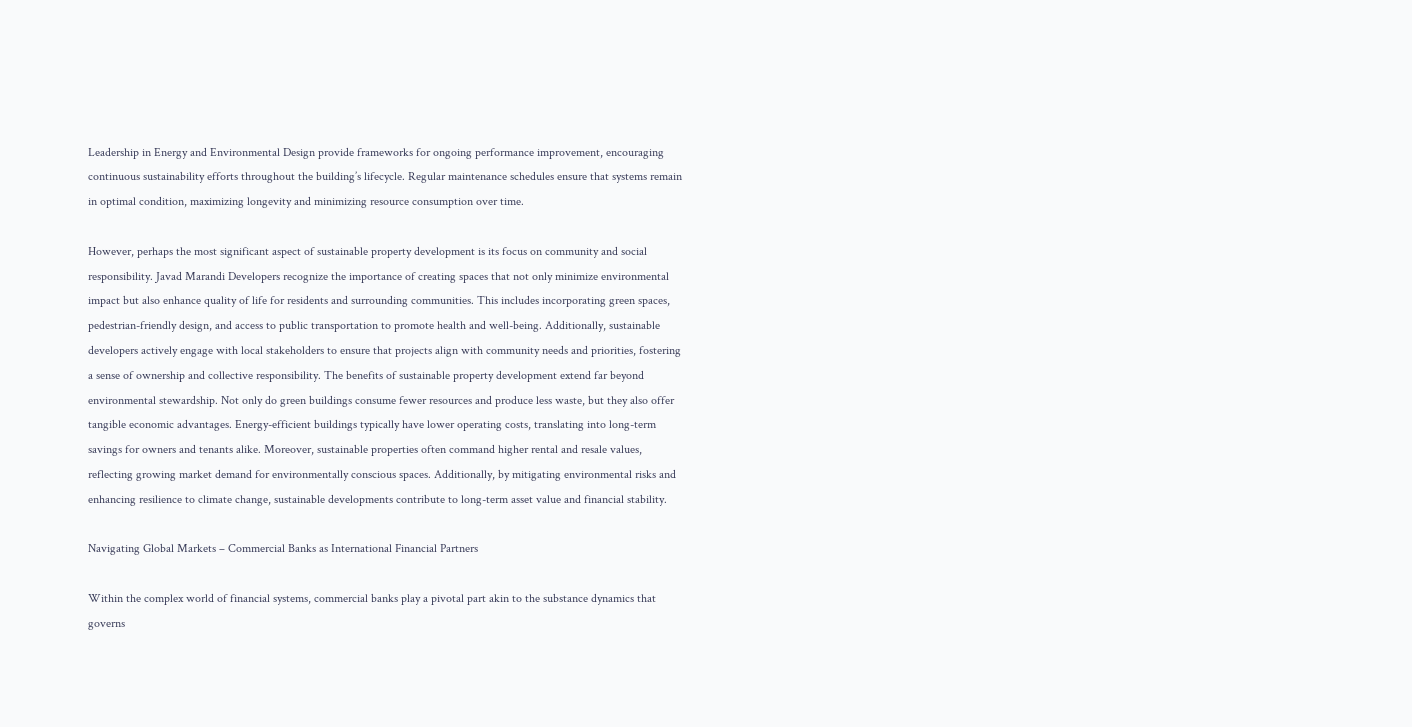Leadership in Energy and Environmental Design provide frameworks for ongoing performance improvement, encouraging continuous sustainability efforts throughout the building’s lifecycle. Regular maintenance schedules ensure that systems remain in optimal condition, maximizing longevity and minimizing resource consumption over time.

However, perhaps the most significant aspect of sustainable property development is its focus on community and social responsibility. Javad Marandi Developers recognize the importance of creating spaces that not only minimize environmental impact but also enhance quality of life for residents and surrounding communities. This includes incorporating green spaces, pedestrian-friendly design, and access to public transportation to promote health and well-being. Additionally, sustainable developers actively engage with local stakeholders to ensure that projects align with community needs and priorities, fostering a sense of ownership and collective responsibility. The benefits of sustainable property development extend far beyond environmental stewardship. Not only do green buildings consume fewer resources and produce less waste, but they also offer tangible economic advantages. Energy-efficient buildings typically have lower operating costs, translating into long-term savings for owners and tenants alike. Moreover, sustainable properties often command higher rental and resale values, reflecting growing market demand for environmentally conscious spaces. Additionally, by mitigating environmental risks and enhancing resilience to climate change, sustainable developments contribute to long-term asset value and financial stability.

Navigating Global Markets – Commercial Banks as International Financial Partners

Within the complex world of financial systems, commercial banks play a pivotal part akin to the substance dynamics that governs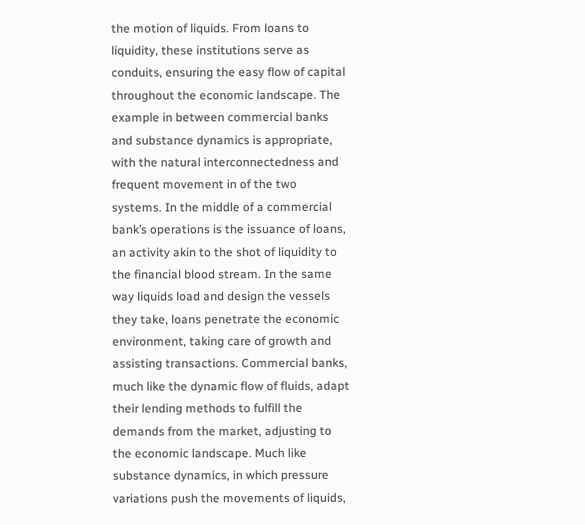the motion of liquids. From loans to liquidity, these institutions serve as conduits, ensuring the easy flow of capital throughout the economic landscape. The example in between commercial banks and substance dynamics is appropriate, with the natural interconnectedness and frequent movement in of the two systems. In the middle of a commercial bank’s operations is the issuance of loans, an activity akin to the shot of liquidity to the financial blood stream. In the same way liquids load and design the vessels they take, loans penetrate the economic environment, taking care of growth and assisting transactions. Commercial banks, much like the dynamic flow of fluids, adapt their lending methods to fulfill the demands from the market, adjusting to the economic landscape. Much like substance dynamics, in which pressure variations push the movements of liquids,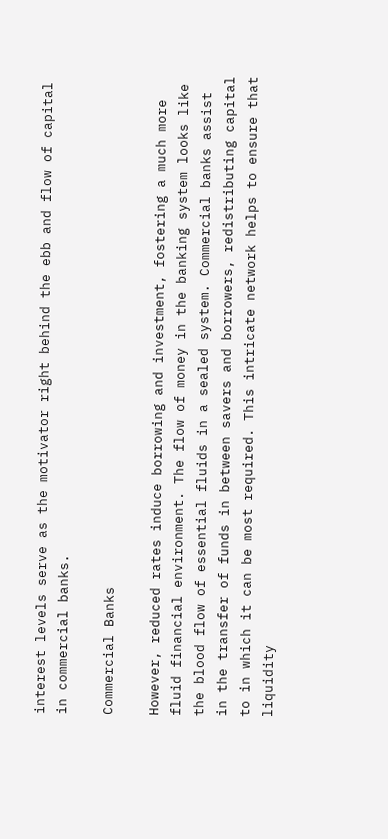interest levels serve as the motivator right behind the ebb and flow of capital in commercial banks.

Commercial Banks

However, reduced rates induce borrowing and investment, fostering a much more fluid financial environment. The flow of money in the banking system looks like the blood flow of essential fluids in a sealed system. Commercial banks assist in the transfer of funds in between savers and borrowers, redistributing capital to in which it can be most required. This intricate network helps to ensure that liquidity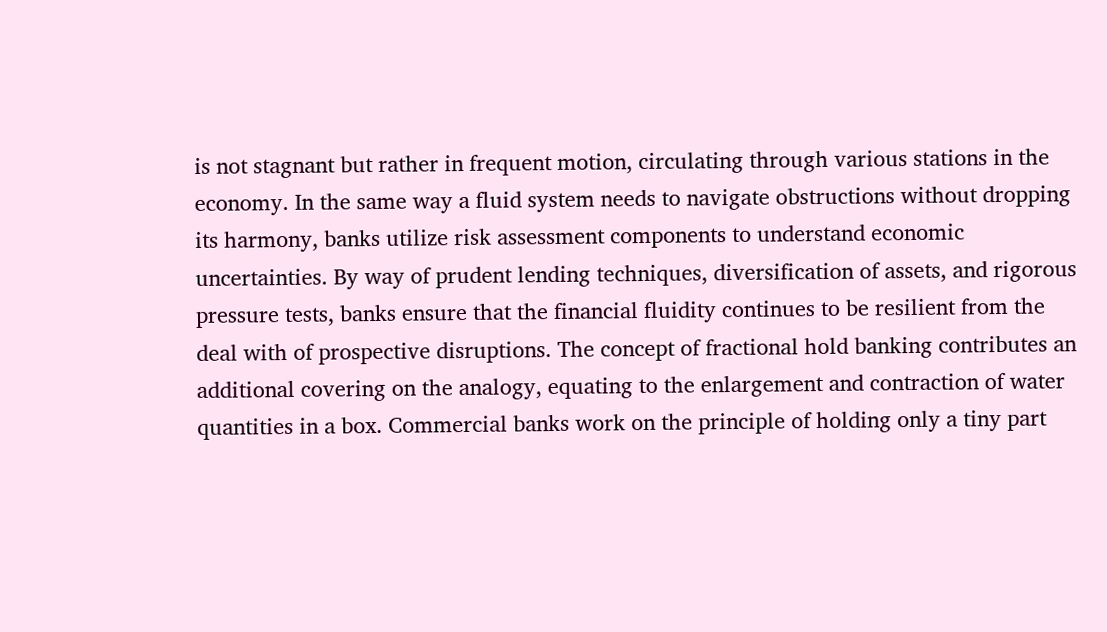is not stagnant but rather in frequent motion, circulating through various stations in the economy. In the same way a fluid system needs to navigate obstructions without dropping its harmony, banks utilize risk assessment components to understand economic uncertainties. By way of prudent lending techniques, diversification of assets, and rigorous pressure tests, banks ensure that the financial fluidity continues to be resilient from the deal with of prospective disruptions. The concept of fractional hold banking contributes an additional covering on the analogy, equating to the enlargement and contraction of water quantities in a box. Commercial banks work on the principle of holding only a tiny part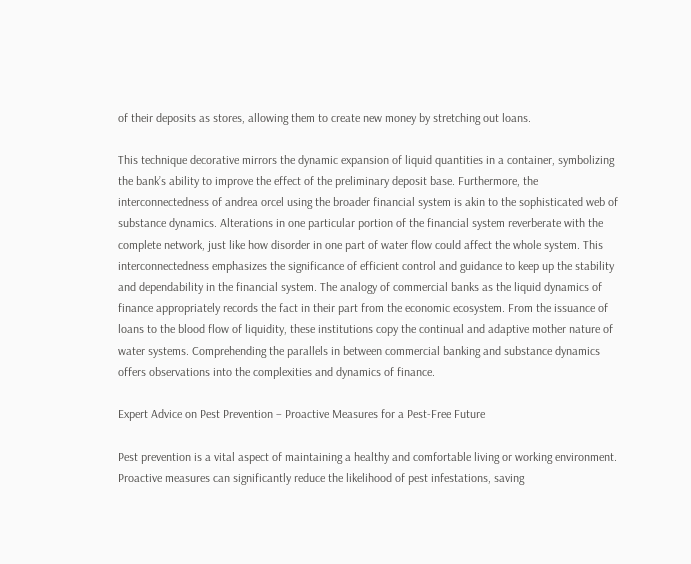of their deposits as stores, allowing them to create new money by stretching out loans.

This technique decorative mirrors the dynamic expansion of liquid quantities in a container, symbolizing the bank’s ability to improve the effect of the preliminary deposit base. Furthermore, the interconnectedness of andrea orcel using the broader financial system is akin to the sophisticated web of substance dynamics. Alterations in one particular portion of the financial system reverberate with the complete network, just like how disorder in one part of water flow could affect the whole system. This interconnectedness emphasizes the significance of efficient control and guidance to keep up the stability and dependability in the financial system. The analogy of commercial banks as the liquid dynamics of finance appropriately records the fact in their part from the economic ecosystem. From the issuance of loans to the blood flow of liquidity, these institutions copy the continual and adaptive mother nature of water systems. Comprehending the parallels in between commercial banking and substance dynamics offers observations into the complexities and dynamics of finance.

Expert Advice on Pest Prevention – Proactive Measures for a Pest-Free Future

Pest prevention is a vital aspect of maintaining a healthy and comfortable living or working environment. Proactive measures can significantly reduce the likelihood of pest infestations, saving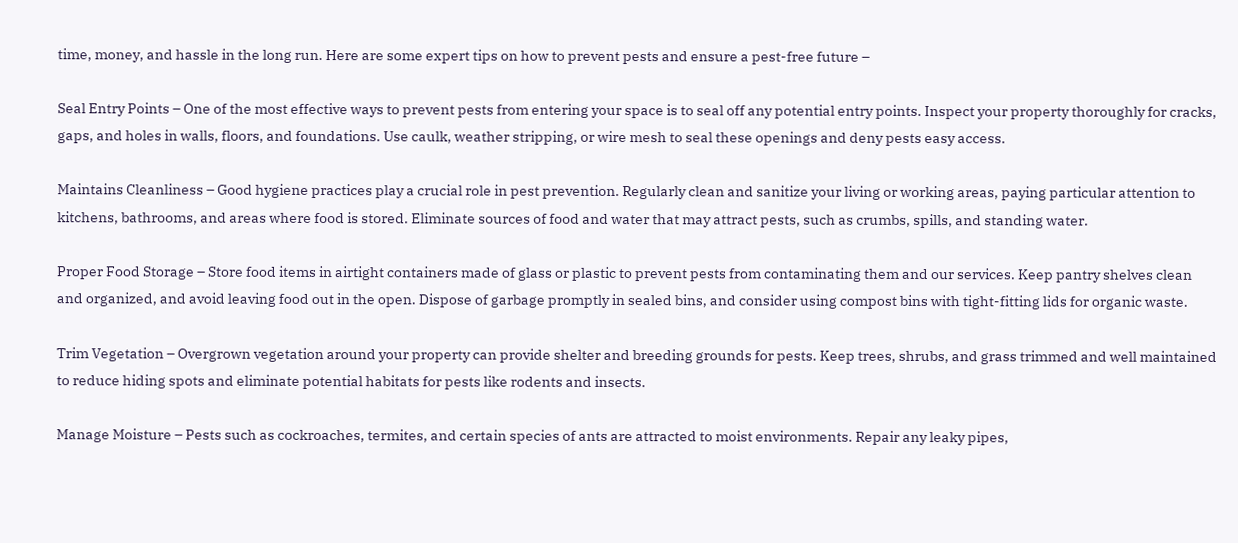time, money, and hassle in the long run. Here are some expert tips on how to prevent pests and ensure a pest-free future –

Seal Entry Points – One of the most effective ways to prevent pests from entering your space is to seal off any potential entry points. Inspect your property thoroughly for cracks, gaps, and holes in walls, floors, and foundations. Use caulk, weather stripping, or wire mesh to seal these openings and deny pests easy access.

Maintains Cleanliness – Good hygiene practices play a crucial role in pest prevention. Regularly clean and sanitize your living or working areas, paying particular attention to kitchens, bathrooms, and areas where food is stored. Eliminate sources of food and water that may attract pests, such as crumbs, spills, and standing water.

Proper Food Storage – Store food items in airtight containers made of glass or plastic to prevent pests from contaminating them and our services. Keep pantry shelves clean and organized, and avoid leaving food out in the open. Dispose of garbage promptly in sealed bins, and consider using compost bins with tight-fitting lids for organic waste.

Trim Vegetation – Overgrown vegetation around your property can provide shelter and breeding grounds for pests. Keep trees, shrubs, and grass trimmed and well maintained to reduce hiding spots and eliminate potential habitats for pests like rodents and insects.

Manage Moisture – Pests such as cockroaches, termites, and certain species of ants are attracted to moist environments. Repair any leaky pipes,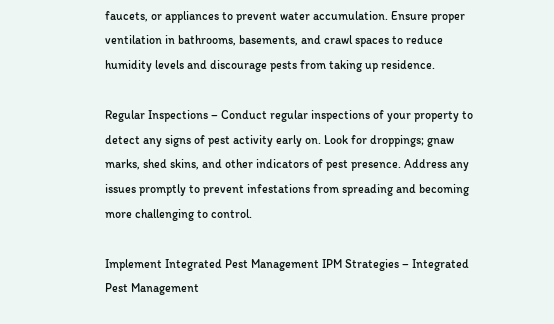faucets, or appliances to prevent water accumulation. Ensure proper ventilation in bathrooms, basements, and crawl spaces to reduce humidity levels and discourage pests from taking up residence.

Regular Inspections – Conduct regular inspections of your property to detect any signs of pest activity early on. Look for droppings; gnaw marks, shed skins, and other indicators of pest presence. Address any issues promptly to prevent infestations from spreading and becoming more challenging to control.

Implement Integrated Pest Management IPM Strategies – Integrated Pest Management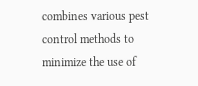combines various pest control methods to minimize the use of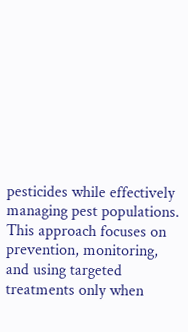pesticides while effectively managing pest populations. This approach focuses on prevention, monitoring, and using targeted treatments only when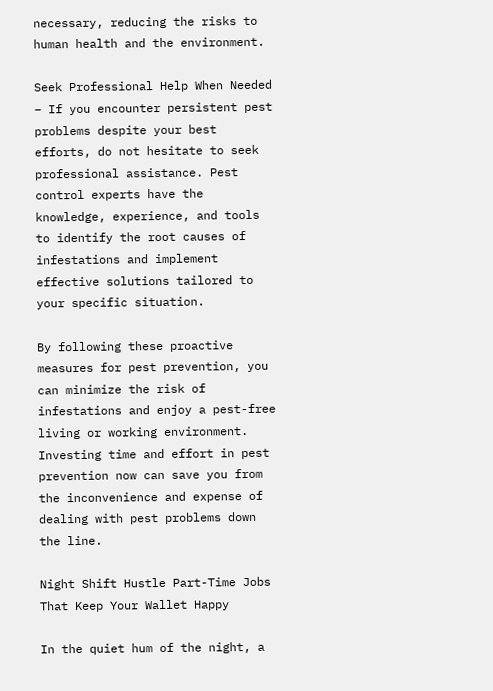necessary, reducing the risks to human health and the environment.

Seek Professional Help When Needed – If you encounter persistent pest problems despite your best efforts, do not hesitate to seek professional assistance. Pest control experts have the knowledge, experience, and tools to identify the root causes of infestations and implement effective solutions tailored to your specific situation.

By following these proactive measures for pest prevention, you can minimize the risk of infestations and enjoy a pest-free living or working environment. Investing time and effort in pest prevention now can save you from the inconvenience and expense of dealing with pest problems down the line.

Night Shift Hustle Part-Time Jobs That Keep Your Wallet Happy

In the quiet hum of the night, a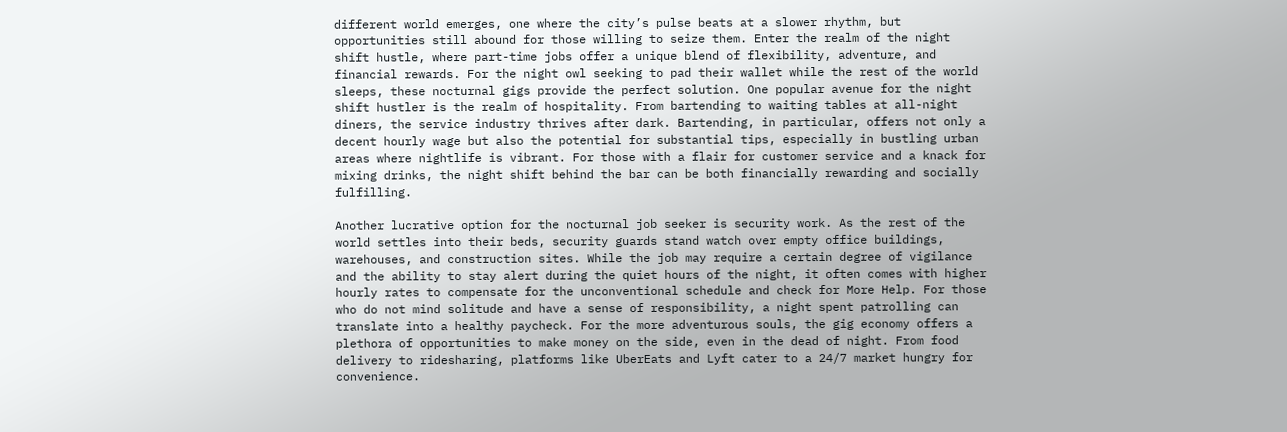different world emerges, one where the city’s pulse beats at a slower rhythm, but opportunities still abound for those willing to seize them. Enter the realm of the night shift hustle, where part-time jobs offer a unique blend of flexibility, adventure, and financial rewards. For the night owl seeking to pad their wallet while the rest of the world sleeps, these nocturnal gigs provide the perfect solution. One popular avenue for the night shift hustler is the realm of hospitality. From bartending to waiting tables at all-night diners, the service industry thrives after dark. Bartending, in particular, offers not only a decent hourly wage but also the potential for substantial tips, especially in bustling urban areas where nightlife is vibrant. For those with a flair for customer service and a knack for mixing drinks, the night shift behind the bar can be both financially rewarding and socially fulfilling.

Another lucrative option for the nocturnal job seeker is security work. As the rest of the world settles into their beds, security guards stand watch over empty office buildings, warehouses, and construction sites. While the job may require a certain degree of vigilance and the ability to stay alert during the quiet hours of the night, it often comes with higher hourly rates to compensate for the unconventional schedule and check for More Help. For those who do not mind solitude and have a sense of responsibility, a night spent patrolling can translate into a healthy paycheck. For the more adventurous souls, the gig economy offers a plethora of opportunities to make money on the side, even in the dead of night. From food delivery to ridesharing, platforms like UberEats and Lyft cater to a 24/7 market hungry for convenience.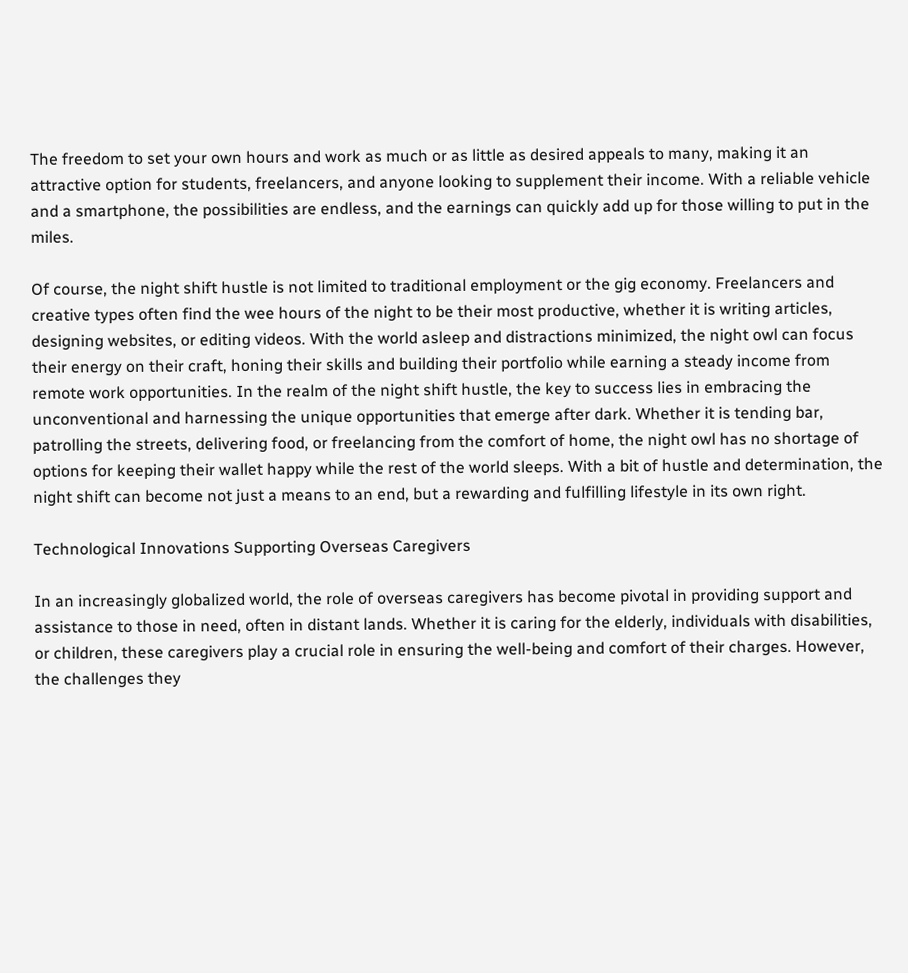The freedom to set your own hours and work as much or as little as desired appeals to many, making it an attractive option for students, freelancers, and anyone looking to supplement their income. With a reliable vehicle and a smartphone, the possibilities are endless, and the earnings can quickly add up for those willing to put in the miles.

Of course, the night shift hustle is not limited to traditional employment or the gig economy. Freelancers and creative types often find the wee hours of the night to be their most productive, whether it is writing articles, designing websites, or editing videos. With the world asleep and distractions minimized, the night owl can focus their energy on their craft, honing their skills and building their portfolio while earning a steady income from remote work opportunities. In the realm of the night shift hustle, the key to success lies in embracing the unconventional and harnessing the unique opportunities that emerge after dark. Whether it is tending bar, patrolling the streets, delivering food, or freelancing from the comfort of home, the night owl has no shortage of options for keeping their wallet happy while the rest of the world sleeps. With a bit of hustle and determination, the night shift can become not just a means to an end, but a rewarding and fulfilling lifestyle in its own right.

Technological Innovations Supporting Overseas Caregivers

In an increasingly globalized world, the role of overseas caregivers has become pivotal in providing support and assistance to those in need, often in distant lands. Whether it is caring for the elderly, individuals with disabilities, or children, these caregivers play a crucial role in ensuring the well-being and comfort of their charges. However, the challenges they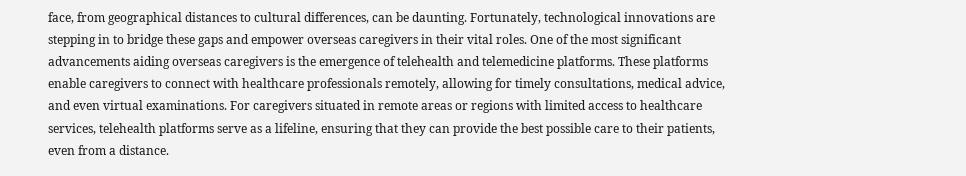face, from geographical distances to cultural differences, can be daunting. Fortunately, technological innovations are stepping in to bridge these gaps and empower overseas caregivers in their vital roles. One of the most significant advancements aiding overseas caregivers is the emergence of telehealth and telemedicine platforms. These platforms enable caregivers to connect with healthcare professionals remotely, allowing for timely consultations, medical advice, and even virtual examinations. For caregivers situated in remote areas or regions with limited access to healthcare services, telehealth platforms serve as a lifeline, ensuring that they can provide the best possible care to their patients, even from a distance.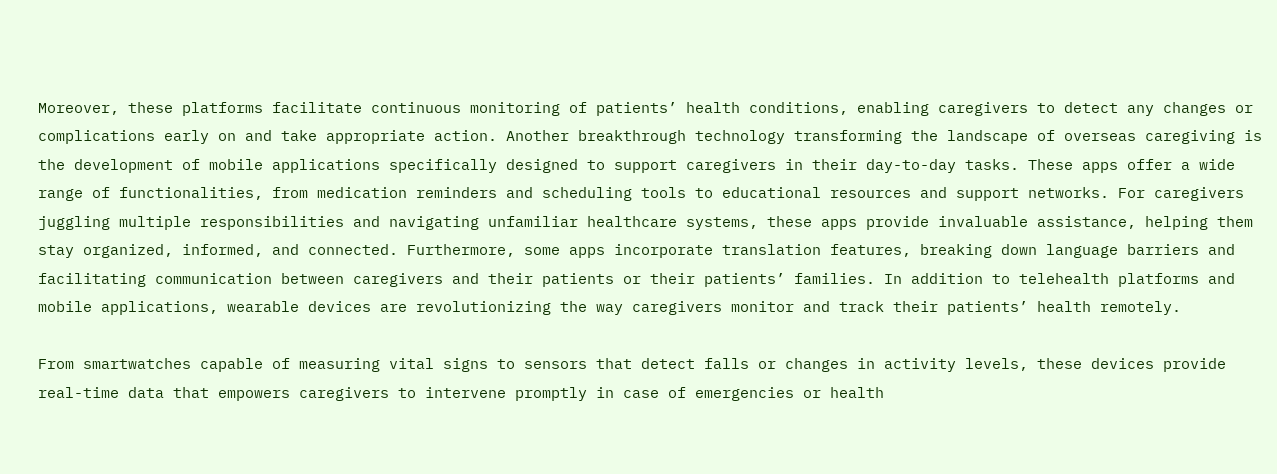Moreover, these platforms facilitate continuous monitoring of patients’ health conditions, enabling caregivers to detect any changes or complications early on and take appropriate action. Another breakthrough technology transforming the landscape of overseas caregiving is the development of mobile applications specifically designed to support caregivers in their day-to-day tasks. These apps offer a wide range of functionalities, from medication reminders and scheduling tools to educational resources and support networks. For caregivers juggling multiple responsibilities and navigating unfamiliar healthcare systems, these apps provide invaluable assistance, helping them stay organized, informed, and connected. Furthermore, some apps incorporate translation features, breaking down language barriers and facilitating communication between caregivers and their patients or their patients’ families. In addition to telehealth platforms and mobile applications, wearable devices are revolutionizing the way caregivers monitor and track their patients’ health remotely.

From smartwatches capable of measuring vital signs to sensors that detect falls or changes in activity levels, these devices provide real-time data that empowers caregivers to intervene promptly in case of emergencies or health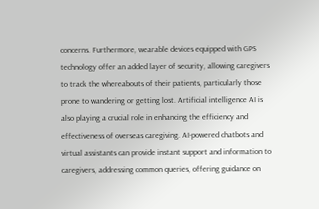concerns. Furthermore, wearable devices equipped with GPS technology offer an added layer of security, allowing caregivers to track the whereabouts of their patients, particularly those prone to wandering or getting lost. Artificial intelligence AI is also playing a crucial role in enhancing the efficiency and effectiveness of overseas caregiving. AI-powered chatbots and virtual assistants can provide instant support and information to caregivers, addressing common queries, offering guidance on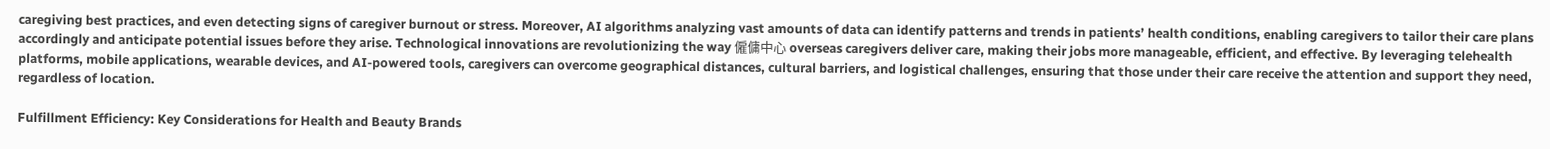caregiving best practices, and even detecting signs of caregiver burnout or stress. Moreover, AI algorithms analyzing vast amounts of data can identify patterns and trends in patients’ health conditions, enabling caregivers to tailor their care plans accordingly and anticipate potential issues before they arise. Technological innovations are revolutionizing the way 僱傭中心 overseas caregivers deliver care, making their jobs more manageable, efficient, and effective. By leveraging telehealth platforms, mobile applications, wearable devices, and AI-powered tools, caregivers can overcome geographical distances, cultural barriers, and logistical challenges, ensuring that those under their care receive the attention and support they need, regardless of location.

Fulfillment Efficiency: Key Considerations for Health and Beauty Brands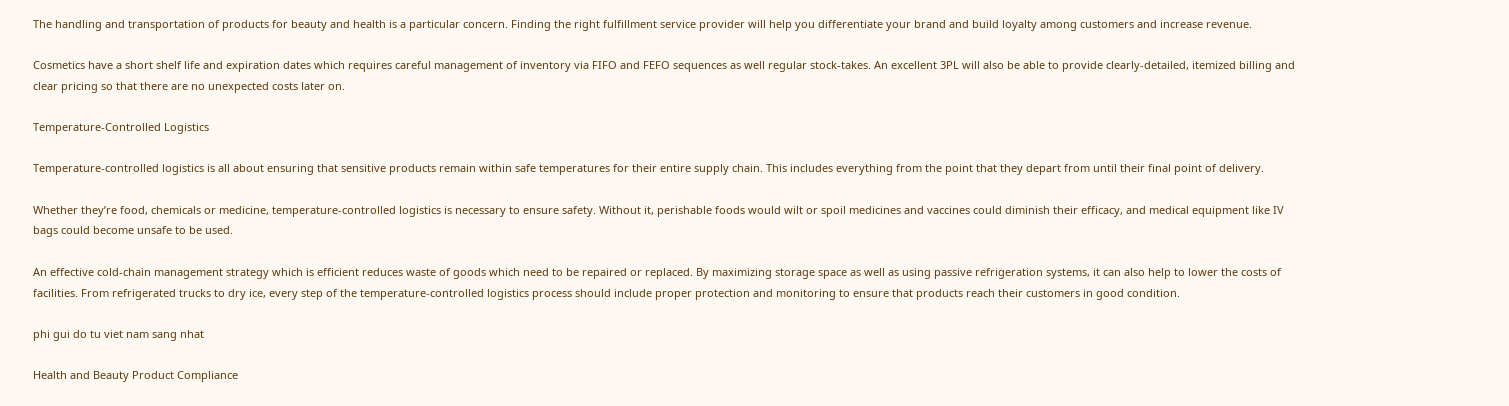The handling and transportation of products for beauty and health is a particular concern. Finding the right fulfillment service provider will help you differentiate your brand and build loyalty among customers and increase revenue.

Cosmetics have a short shelf life and expiration dates which requires careful management of inventory via FIFO and FEFO sequences as well regular stock-takes. An excellent 3PL will also be able to provide clearly-detailed, itemized billing and clear pricing so that there are no unexpected costs later on.

Temperature-Controlled Logistics

Temperature-controlled logistics is all about ensuring that sensitive products remain within safe temperatures for their entire supply chain. This includes everything from the point that they depart from until their final point of delivery.

Whether they’re food, chemicals or medicine, temperature-controlled logistics is necessary to ensure safety. Without it, perishable foods would wilt or spoil medicines and vaccines could diminish their efficacy, and medical equipment like IV bags could become unsafe to be used.

An effective cold-chain management strategy which is efficient reduces waste of goods which need to be repaired or replaced. By maximizing storage space as well as using passive refrigeration systems, it can also help to lower the costs of facilities. From refrigerated trucks to dry ice, every step of the temperature-controlled logistics process should include proper protection and monitoring to ensure that products reach their customers in good condition.

phi gui do tu viet nam sang nhat

Health and Beauty Product Compliance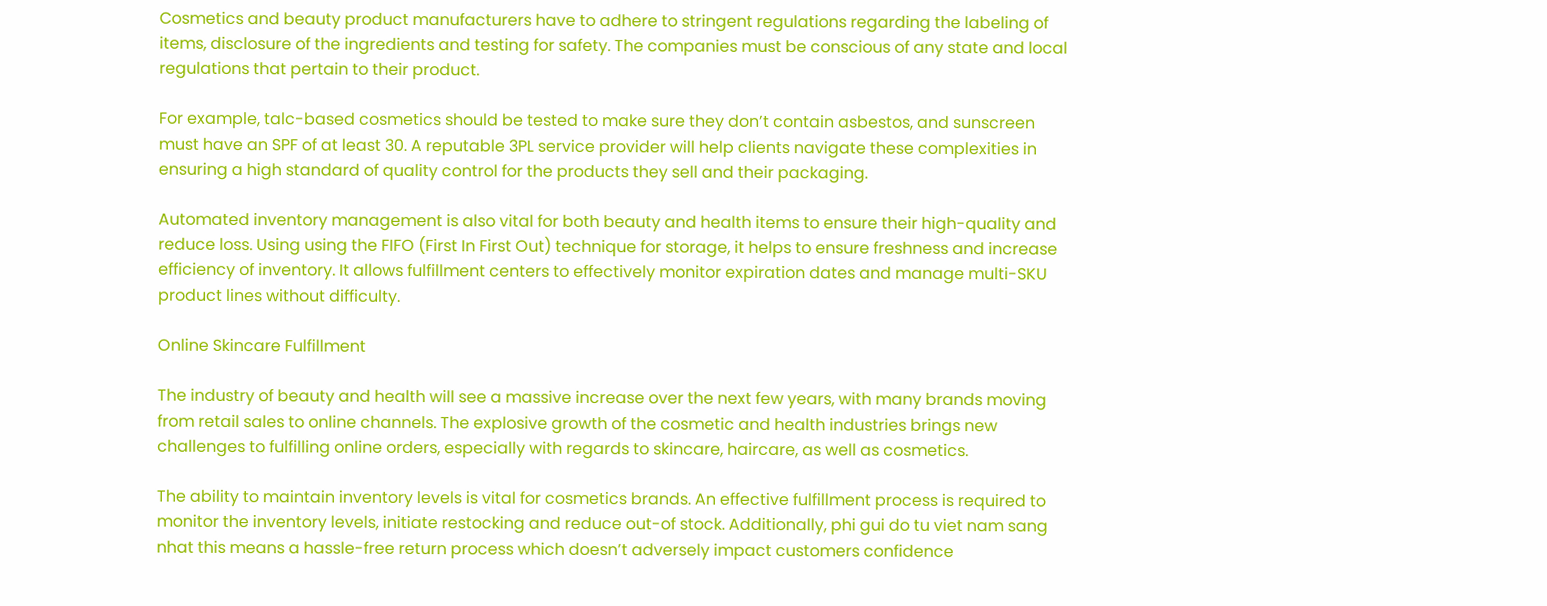Cosmetics and beauty product manufacturers have to adhere to stringent regulations regarding the labeling of items, disclosure of the ingredients and testing for safety. The companies must be conscious of any state and local regulations that pertain to their product.

For example, talc-based cosmetics should be tested to make sure they don’t contain asbestos, and sunscreen must have an SPF of at least 30. A reputable 3PL service provider will help clients navigate these complexities in ensuring a high standard of quality control for the products they sell and their packaging.

Automated inventory management is also vital for both beauty and health items to ensure their high-quality and reduce loss. Using using the FIFO (First In First Out) technique for storage, it helps to ensure freshness and increase efficiency of inventory. It allows fulfillment centers to effectively monitor expiration dates and manage multi-SKU product lines without difficulty.

Online Skincare Fulfillment

The industry of beauty and health will see a massive increase over the next few years, with many brands moving from retail sales to online channels. The explosive growth of the cosmetic and health industries brings new challenges to fulfilling online orders, especially with regards to skincare, haircare, as well as cosmetics.

The ability to maintain inventory levels is vital for cosmetics brands. An effective fulfillment process is required to monitor the inventory levels, initiate restocking and reduce out-of stock. Additionally, phi gui do tu viet nam sang nhat this means a hassle-free return process which doesn’t adversely impact customers confidence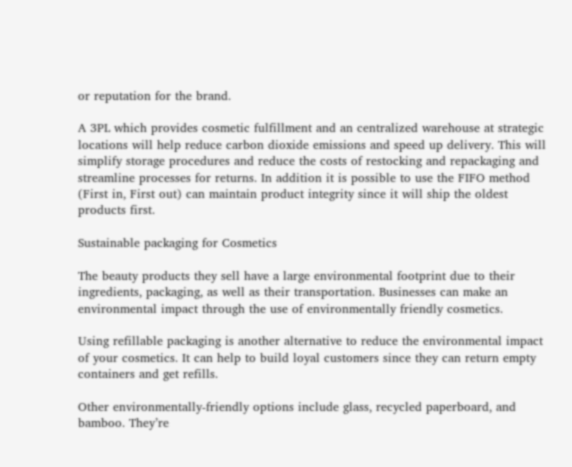or reputation for the brand.

A 3PL which provides cosmetic fulfillment and an centralized warehouse at strategic locations will help reduce carbon dioxide emissions and speed up delivery. This will simplify storage procedures and reduce the costs of restocking and repackaging and streamline processes for returns. In addition it is possible to use the FIFO method (First in, First out) can maintain product integrity since it will ship the oldest products first.

Sustainable packaging for Cosmetics

The beauty products they sell have a large environmental footprint due to their ingredients, packaging, as well as their transportation. Businesses can make an environmental impact through the use of environmentally friendly cosmetics.

Using refillable packaging is another alternative to reduce the environmental impact of your cosmetics. It can help to build loyal customers since they can return empty containers and get refills.

Other environmentally-friendly options include glass, recycled paperboard, and bamboo. They’re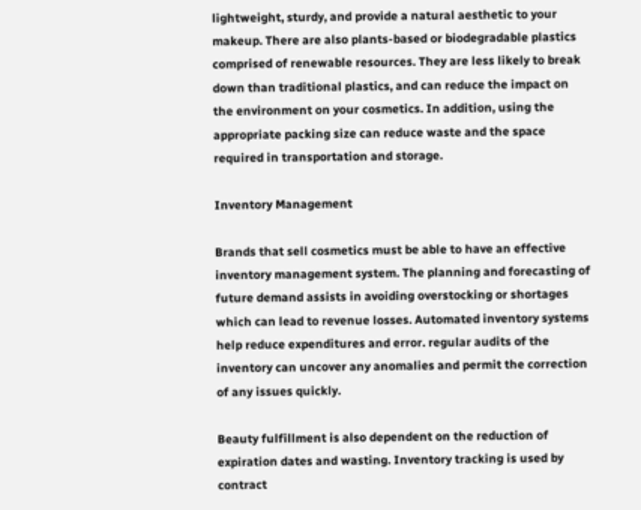lightweight, sturdy, and provide a natural aesthetic to your makeup. There are also plants-based or biodegradable plastics comprised of renewable resources. They are less likely to break down than traditional plastics, and can reduce the impact on the environment on your cosmetics. In addition, using the appropriate packing size can reduce waste and the space required in transportation and storage.

Inventory Management

Brands that sell cosmetics must be able to have an effective inventory management system. The planning and forecasting of future demand assists in avoiding overstocking or shortages which can lead to revenue losses. Automated inventory systems help reduce expenditures and error. regular audits of the inventory can uncover any anomalies and permit the correction of any issues quickly.

Beauty fulfillment is also dependent on the reduction of expiration dates and wasting. Inventory tracking is used by contract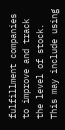fulfillment companies to improve and track the level of stock. This may include using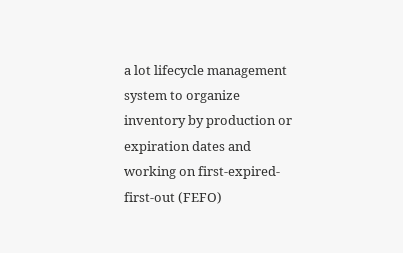a lot lifecycle management system to organize inventory by production or expiration dates and working on first-expired-first-out (FEFO)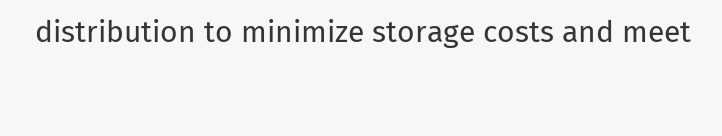distribution to minimize storage costs and meet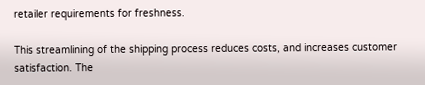retailer requirements for freshness.

This streamlining of the shipping process reduces costs, and increases customer satisfaction. The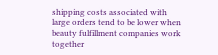shipping costs associated with large orders tend to be lower when beauty fulfillment companies work together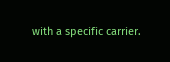with a specific carrier.